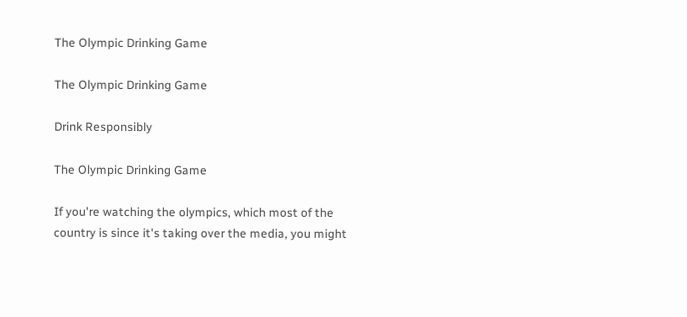The Olympic Drinking Game

The Olympic Drinking Game

Drink Responsibly

The Olympic Drinking Game

If you're watching the olympics, which most of the country is since it's taking over the media, you might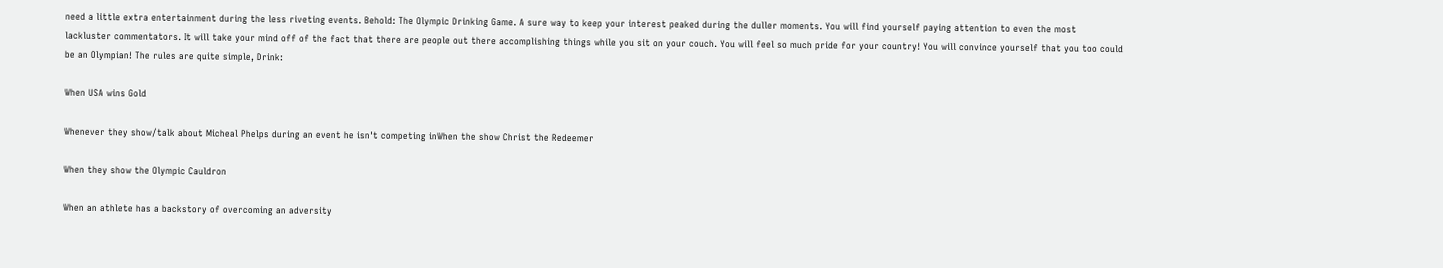need a little extra entertainment during the less riveting events. Behold: The Olympic Drinking Game. A sure way to keep your interest peaked during the duller moments. You will find yourself paying attention to even the most lackluster commentators. It will take your mind off of the fact that there are people out there accomplishing things while you sit on your couch. You will feel so much pride for your country! You will convince yourself that you too could be an Olympian! The rules are quite simple, Drink:

When USA wins Gold

Whenever they show/talk about Micheal Phelps during an event he isn't competing inWhen the show Christ the Redeemer

When they show the Olympic Cauldron

When an athlete has a backstory of overcoming an adversity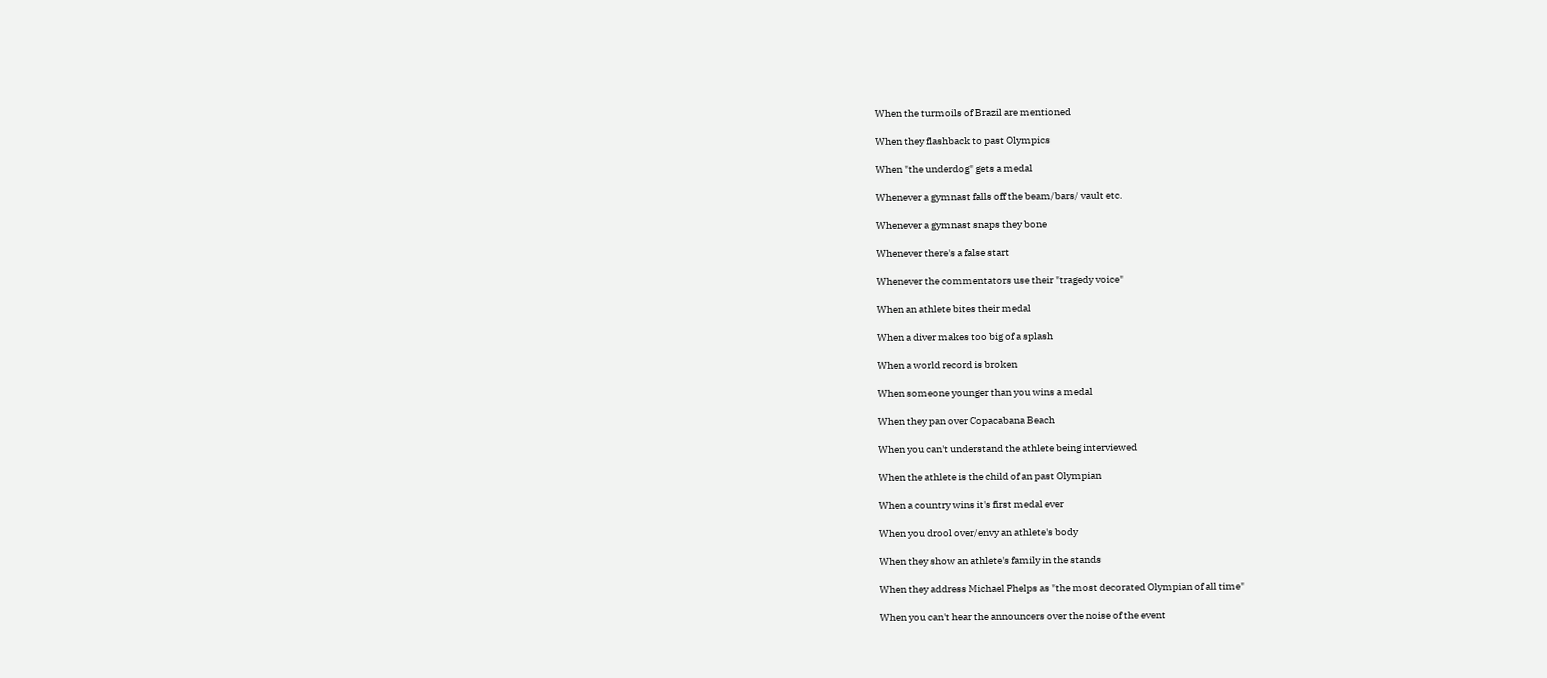When the turmoils of Brazil are mentioned

When they flashback to past Olympics

When "the underdog" gets a medal

Whenever a gymnast falls off the beam/bars/ vault etc.

Whenever a gymnast snaps they bone

Whenever there's a false start

Whenever the commentators use their "tragedy voice"

When an athlete bites their medal

When a diver makes too big of a splash

When a world record is broken

When someone younger than you wins a medal

When they pan over Copacabana Beach

When you can't understand the athlete being interviewed

When the athlete is the child of an past Olympian

When a country wins it's first medal ever

When you drool over/envy an athlete's body

When they show an athlete's family in the stands

When they address Michael Phelps as "the most decorated Olympian of all time"

When you can't hear the announcers over the noise of the event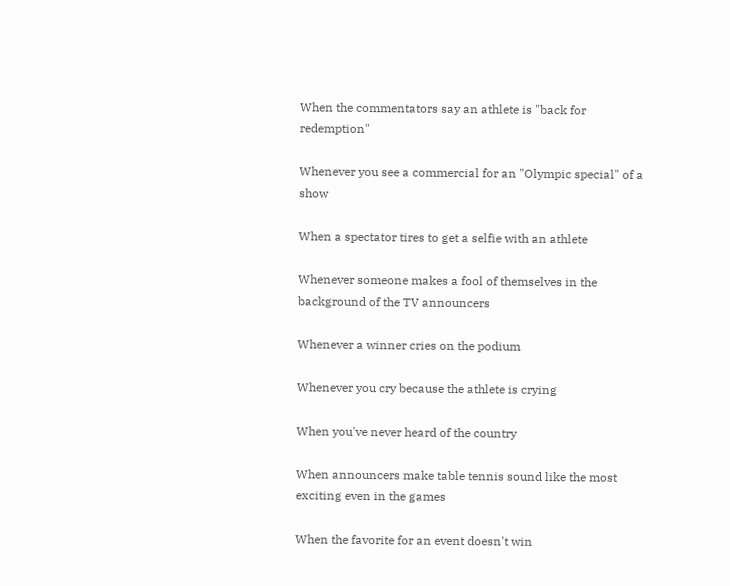When the commentators say an athlete is "back for redemption"

Whenever you see a commercial for an "Olympic special" of a show

When a spectator tires to get a selfie with an athlete

Whenever someone makes a fool of themselves in the background of the TV announcers

Whenever a winner cries on the podium

Whenever you cry because the athlete is crying

When you've never heard of the country

When announcers make table tennis sound like the most exciting even in the games

When the favorite for an event doesn't win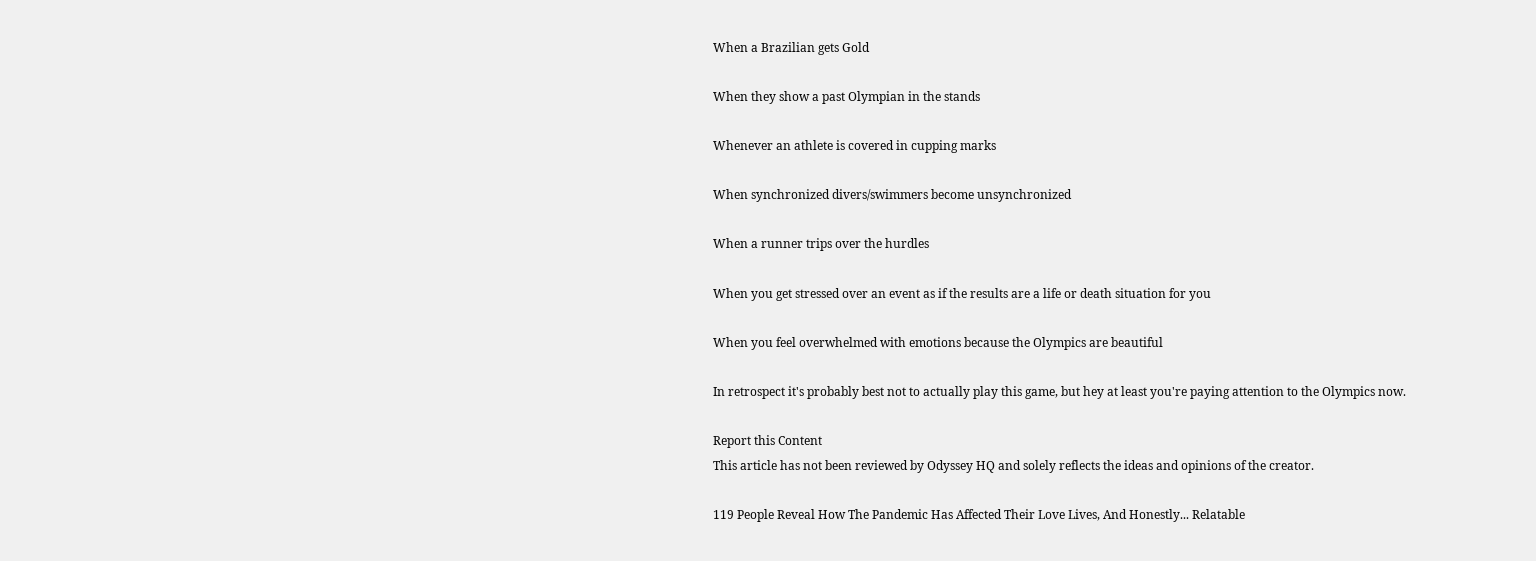When a Brazilian gets Gold

When they show a past Olympian in the stands

Whenever an athlete is covered in cupping marks

When synchronized divers/swimmers become unsynchronized

When a runner trips over the hurdles

When you get stressed over an event as if the results are a life or death situation for you

When you feel overwhelmed with emotions because the Olympics are beautiful

In retrospect it's probably best not to actually play this game, but hey at least you're paying attention to the Olympics now.

Report this Content
This article has not been reviewed by Odyssey HQ and solely reflects the ideas and opinions of the creator.

119 People Reveal How The Pandemic Has Affected Their Love Lives, And Honestly... Relatable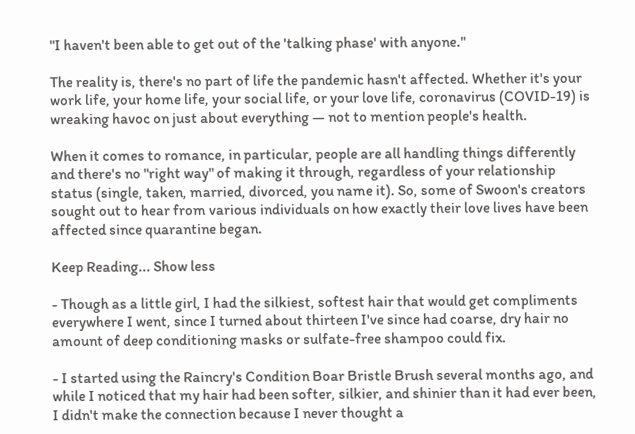"I haven't been able to get out of the 'talking phase' with anyone."

The reality is, there's no part of life the pandemic hasn't affected. Whether it's your work life, your home life, your social life, or your love life, coronavirus (COVID-19) is wreaking havoc on just about everything — not to mention people's health.

When it comes to romance, in particular, people are all handling things differently and there's no "right way" of making it through, regardless of your relationship status (single, taken, married, divorced, you name it). So, some of Swoon's creators sought out to hear from various individuals on how exactly their love lives have been affected since quarantine began.

Keep Reading... Show less

- Though as a little girl, I had the silkiest, softest hair that would get compliments everywhere I went, since I turned about thirteen I've since had coarse, dry hair no amount of deep conditioning masks or sulfate-free shampoo could fix.

- I started using the Raincry's Condition Boar Bristle Brush several months ago, and while I noticed that my hair had been softer, silkier, and shinier than it had ever been, I didn't make the connection because I never thought a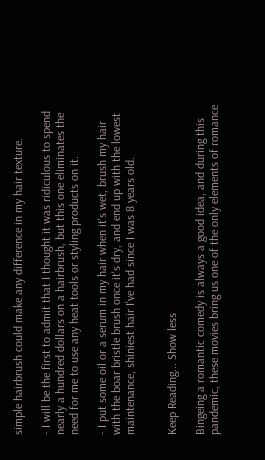simple hairbrush could make any difference in my hair texture.

- I will be the first to admit that I thought it was ridiculous to spend nearly a hundred dollars on a hairbrush, but this one eliminates the need for me to use any heat tools or styling products on it.

- I put some oil or a serum in my hair when it's wet, brush my hair with the boar bristle brush once it's dry, and end up with the lowest maintenance, shiniest hair I've had since I was 8 years old.


Keep Reading... Show less

Bingeing a romantic comedy is always a good idea, and during this pandemic, these movies bring us one of the only elements of romance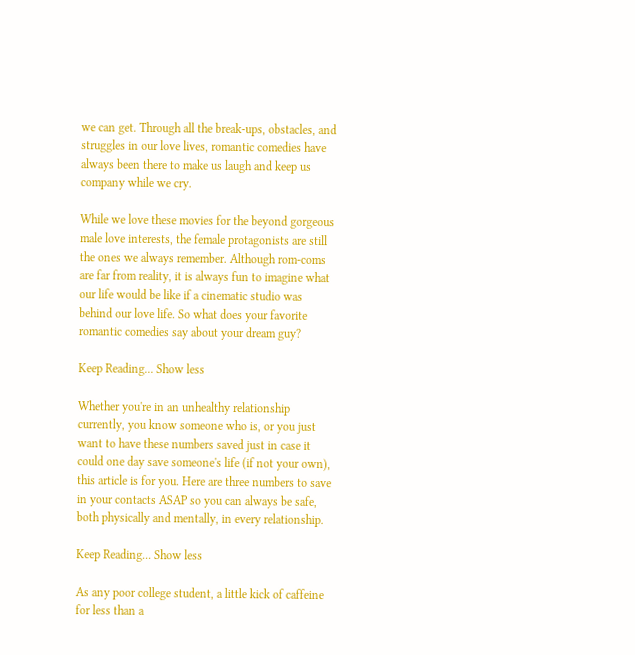we can get. Through all the break-ups, obstacles, and struggles in our love lives, romantic comedies have always been there to make us laugh and keep us company while we cry.

While we love these movies for the beyond gorgeous male love interests, the female protagonists are still the ones we always remember. Although rom-coms are far from reality, it is always fun to imagine what our life would be like if a cinematic studio was behind our love life. So what does your favorite romantic comedies say about your dream guy?

Keep Reading... Show less

Whether you're in an unhealthy relationship currently, you know someone who is, or you just want to have these numbers saved just in case it could one day save someone's life (if not your own), this article is for you. Here are three numbers to save in your contacts ASAP so you can always be safe, both physically and mentally, in every relationship.

Keep Reading... Show less

As any poor college student, a little kick of caffeine for less than a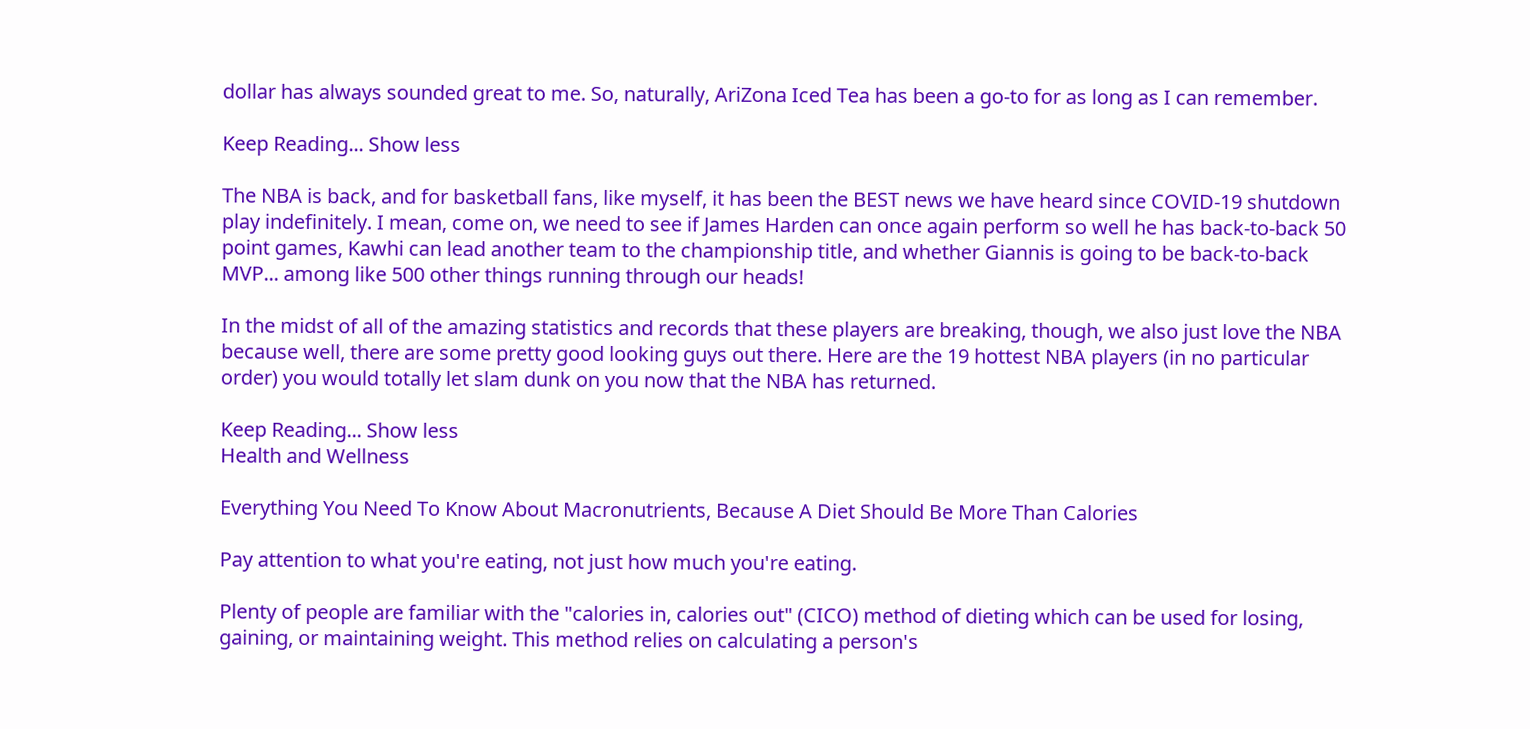dollar has always sounded great to me. So, naturally, AriZona Iced Tea has been a go-to for as long as I can remember.

Keep Reading... Show less

The NBA is back, and for basketball fans, like myself, it has been the BEST news we have heard since COVID-19 shutdown play indefinitely. I mean, come on, we need to see if James Harden can once again perform so well he has back-to-back 50 point games, Kawhi can lead another team to the championship title, and whether Giannis is going to be back-to-back MVP... among like 500 other things running through our heads!

In the midst of all of the amazing statistics and records that these players are breaking, though, we also just love the NBA because well, there are some pretty good looking guys out there. Here are the 19 hottest NBA players (in no particular order) you would totally let slam dunk on you now that the NBA has returned.

Keep Reading... Show less
Health and Wellness

Everything You Need To Know About Macronutrients, Because A Diet Should Be More Than Calories

Pay attention to what you're eating, not just how much you're eating.

Plenty of people are familiar with the "calories in, calories out" (CICO) method of dieting which can be used for losing, gaining, or maintaining weight. This method relies on calculating a person's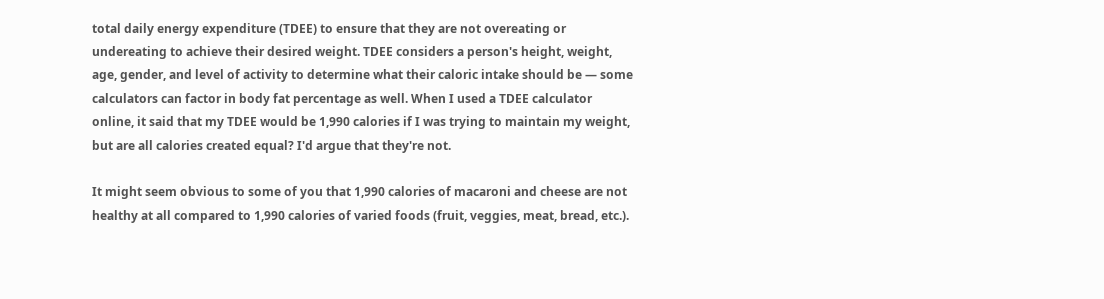total daily energy expenditure (TDEE) to ensure that they are not overeating or undereating to achieve their desired weight. TDEE considers a person's height, weight, age, gender, and level of activity to determine what their caloric intake should be — some calculators can factor in body fat percentage as well. When I used a TDEE calculator online, it said that my TDEE would be 1,990 calories if I was trying to maintain my weight, but are all calories created equal? I'd argue that they're not.

It might seem obvious to some of you that 1,990 calories of macaroni and cheese are not healthy at all compared to 1,990 calories of varied foods (fruit, veggies, meat, bread, etc.).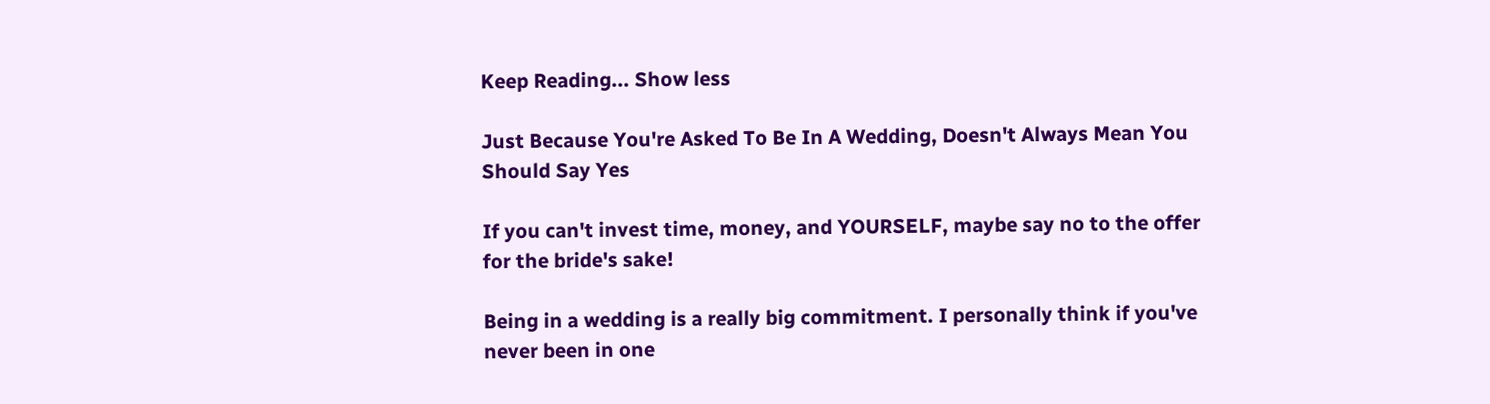Keep Reading... Show less

Just Because You're Asked To Be In A Wedding, Doesn't Always Mean You Should Say Yes

If you can't invest time, money, and YOURSELF, maybe say no to the offer for the bride's sake!

Being in a wedding is a really big commitment. I personally think if you've never been in one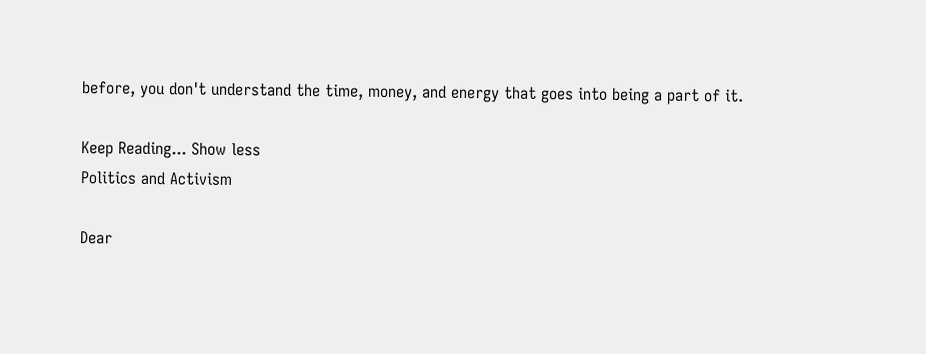before, you don't understand the time, money, and energy that goes into being a part of it.

Keep Reading... Show less
Politics and Activism

Dear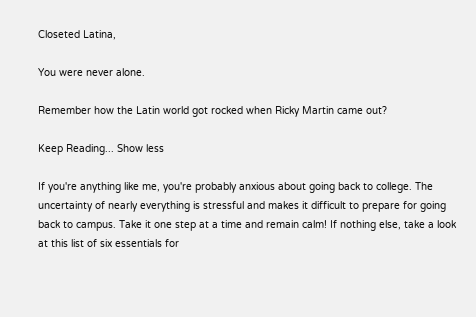Closeted Latina,

You were never alone.

Remember how the Latin world got rocked when Ricky Martin came out?

Keep Reading... Show less

If you're anything like me, you're probably anxious about going back to college. The uncertainty of nearly everything is stressful and makes it difficult to prepare for going back to campus. Take it one step at a time and remain calm! If nothing else, take a look at this list of six essentials for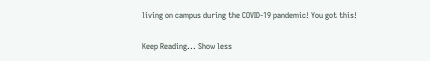living on campus during the COVID-19 pandemic! You got this!

Keep Reading... Show less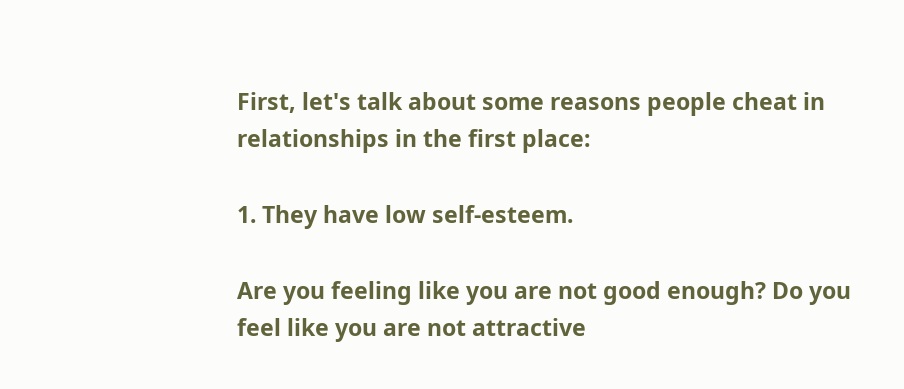First, let's talk about some reasons people cheat in relationships in the first place:

1. They have low self-esteem.

Are you feeling like you are not good enough? Do you feel like you are not attractive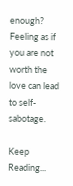enough? Feeling as if you are not worth the love can lead to self-sabotage.

Keep Reading...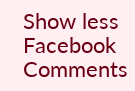Show less
Facebook Comments